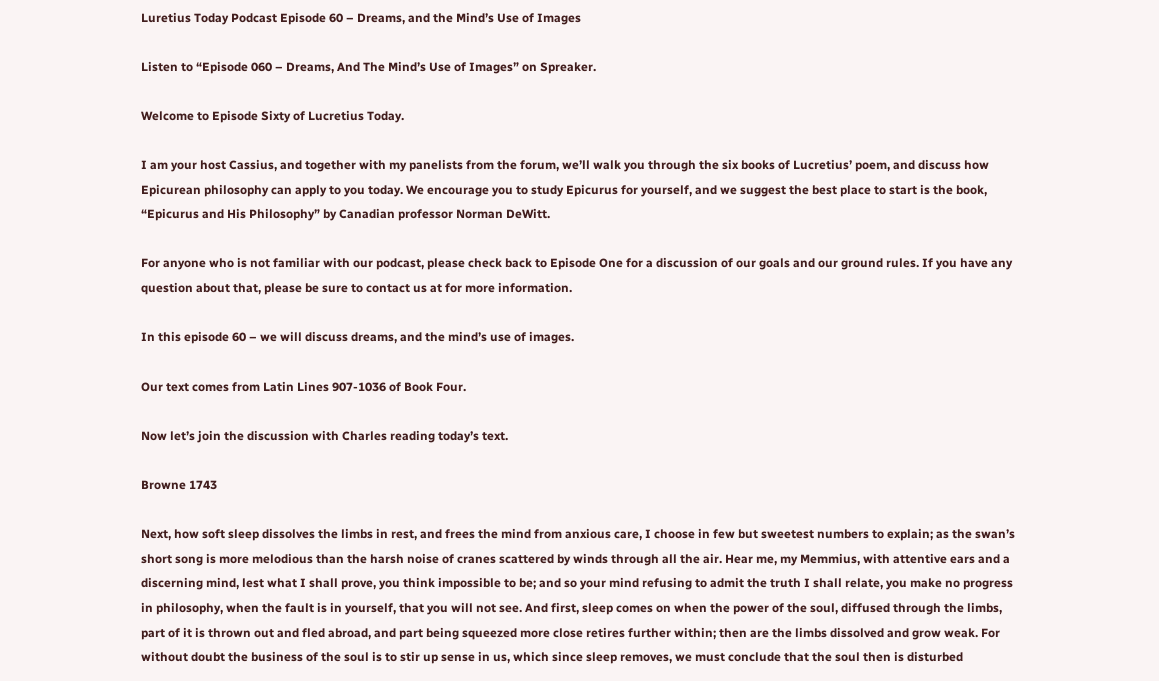Luretius Today Podcast Episode 60 – Dreams, and the Mind’s Use of Images

Listen to “Episode 060 – Dreams, And The Mind’s Use of Images” on Spreaker.

Welcome to Episode Sixty of Lucretius Today.

I am your host Cassius, and together with my panelists from the forum, we’ll walk you through the six books of Lucretius’ poem, and discuss how Epicurean philosophy can apply to you today. We encourage you to study Epicurus for yourself, and we suggest the best place to start is the book, “Epicurus and His Philosophy” by Canadian professor Norman DeWitt.

For anyone who is not familiar with our podcast, please check back to Episode One for a discussion of our goals and our ground rules. If you have any question about that, please be sure to contact us at for more information.

In this episode 60 – we will discuss dreams, and the mind’s use of images.

Our text comes from Latin Lines 907-1036 of Book Four.

Now let’s join the discussion with Charles reading today’s text.

Browne 1743

Next, how soft sleep dissolves the limbs in rest, and frees the mind from anxious care, I choose in few but sweetest numbers to explain; as the swan’s short song is more melodious than the harsh noise of cranes scattered by winds through all the air. Hear me, my Memmius, with attentive ears and a discerning mind, lest what I shall prove, you think impossible to be; and so your mind refusing to admit the truth I shall relate, you make no progress in philosophy, when the fault is in yourself, that you will not see. And first, sleep comes on when the power of the soul, diffused through the limbs, part of it is thrown out and fled abroad, and part being squeezed more close retires further within; then are the limbs dissolved and grow weak. For without doubt the business of the soul is to stir up sense in us, which since sleep removes, we must conclude that the soul then is disturbed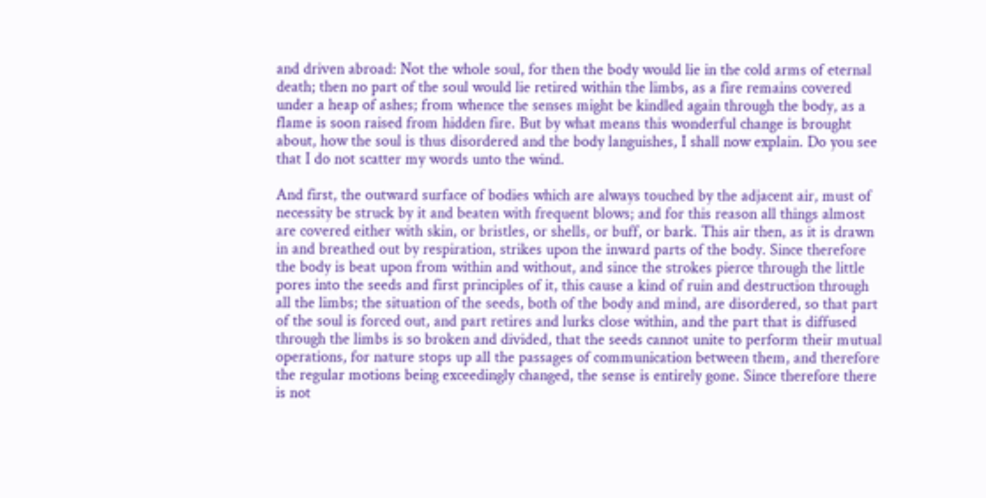and driven abroad: Not the whole soul, for then the body would lie in the cold arms of eternal death; then no part of the soul would lie retired within the limbs, as a fire remains covered under a heap of ashes; from whence the senses might be kindled again through the body, as a flame is soon raised from hidden fire. But by what means this wonderful change is brought about, how the soul is thus disordered and the body languishes, I shall now explain. Do you see that I do not scatter my words unto the wind.

And first, the outward surface of bodies which are always touched by the adjacent air, must of necessity be struck by it and beaten with frequent blows; and for this reason all things almost are covered either with skin, or bristles, or shells, or buff, or bark. This air then, as it is drawn in and breathed out by respiration, strikes upon the inward parts of the body. Since therefore the body is beat upon from within and without, and since the strokes pierce through the little pores into the seeds and first principles of it, this cause a kind of ruin and destruction through all the limbs; the situation of the seeds, both of the body and mind, are disordered, so that part of the soul is forced out, and part retires and lurks close within, and the part that is diffused through the limbs is so broken and divided, that the seeds cannot unite to perform their mutual operations, for nature stops up all the passages of communication between them, and therefore the regular motions being exceedingly changed, the sense is entirely gone. Since therefore there is not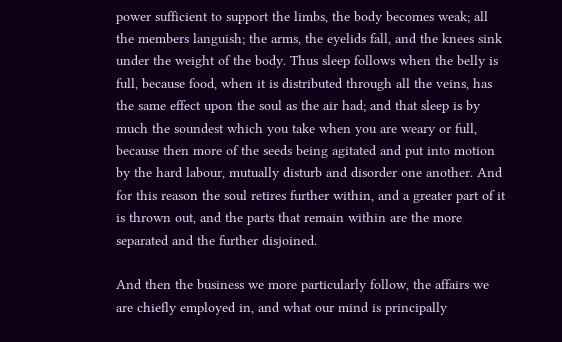power sufficient to support the limbs, the body becomes weak; all the members languish; the arms, the eyelids fall, and the knees sink under the weight of the body. Thus sleep follows when the belly is full, because food, when it is distributed through all the veins, has the same effect upon the soul as the air had; and that sleep is by much the soundest which you take when you are weary or full, because then more of the seeds being agitated and put into motion by the hard labour, mutually disturb and disorder one another. And for this reason the soul retires further within, and a greater part of it is thrown out, and the parts that remain within are the more separated and the further disjoined.

And then the business we more particularly follow, the affairs we are chiefly employed in, and what our mind is principally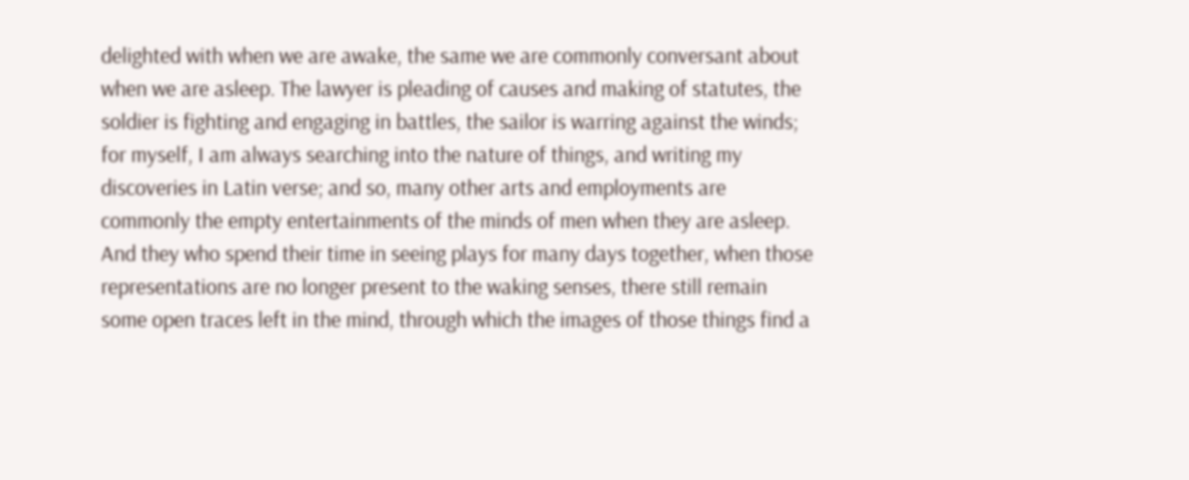delighted with when we are awake, the same we are commonly conversant about when we are asleep. The lawyer is pleading of causes and making of statutes, the soldier is fighting and engaging in battles, the sailor is warring against the winds; for myself, I am always searching into the nature of things, and writing my discoveries in Latin verse; and so, many other arts and employments are commonly the empty entertainments of the minds of men when they are asleep. And they who spend their time in seeing plays for many days together, when those representations are no longer present to the waking senses, there still remain some open traces left in the mind, through which the images of those things find a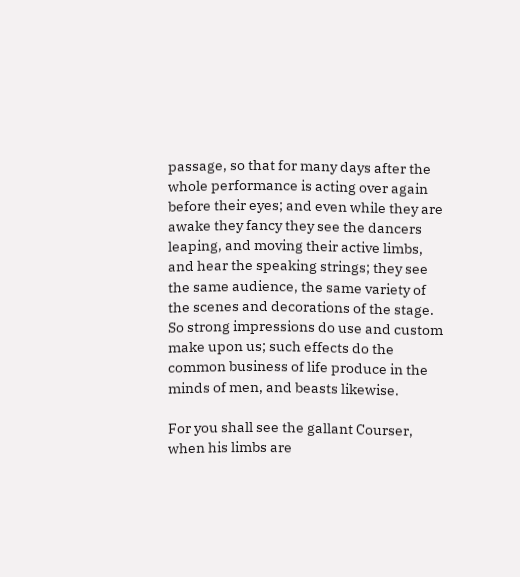passage, so that for many days after the whole performance is acting over again before their eyes; and even while they are awake they fancy they see the dancers leaping, and moving their active limbs, and hear the speaking strings; they see the same audience, the same variety of the scenes and decorations of the stage. So strong impressions do use and custom make upon us; such effects do the common business of life produce in the minds of men, and beasts likewise.

For you shall see the gallant Courser, when his limbs are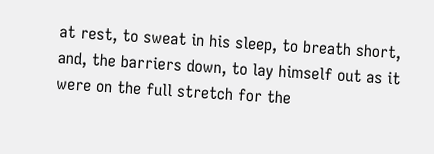at rest, to sweat in his sleep, to breath short, and, the barriers down, to lay himself out as it were on the full stretch for the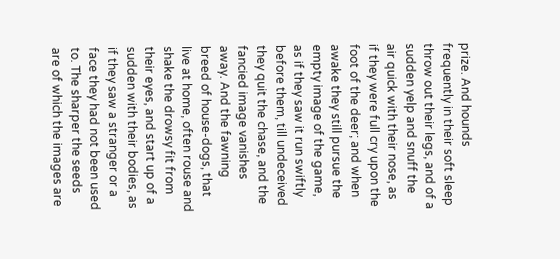prize. And hounds frequently in their soft sleep throw out their legs, and of a sudden yelp and snuff the air quick with their nose, as if they were full cry upon the foot of the deer; and when awake they still pursue the empty image of the game, as if they saw it run swiftly before them, till undeceived they quit the chase, and the fancied image vanishes away. And the fawning breed of house-dogs, that live at home, often rouse and shake the drowsy fit from their eyes, and start up of a sudden with their bodies, as if they saw a stranger or a face they had not been used to. The sharper the seeds are of which the images are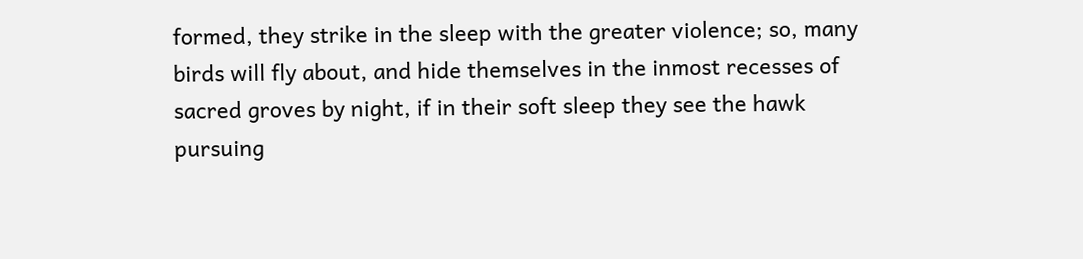formed, they strike in the sleep with the greater violence; so, many birds will fly about, and hide themselves in the inmost recesses of sacred groves by night, if in their soft sleep they see the hawk pursuing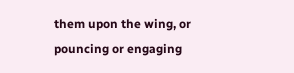them upon the wing, or pouncing or engaging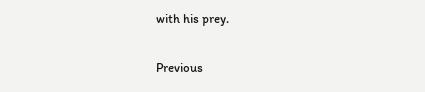with his prey.

Previous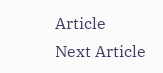Article
Next Article